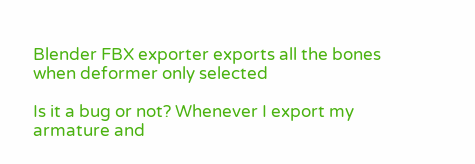Blender FBX exporter exports all the bones when deformer only selected

Is it a bug or not? Whenever I export my armature and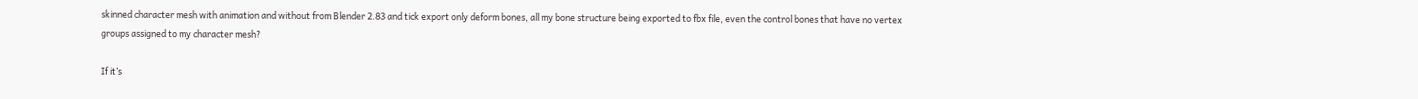skinned character mesh with animation and without from Blender 2.83 and tick export only deform bones, all my bone structure being exported to fbx file, even the control bones that have no vertex groups assigned to my character mesh?

If it’s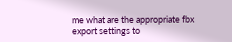me what are the appropriate fbx export settings to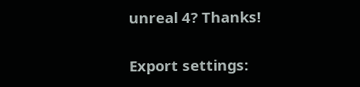unreal 4? Thanks!

Export settings: